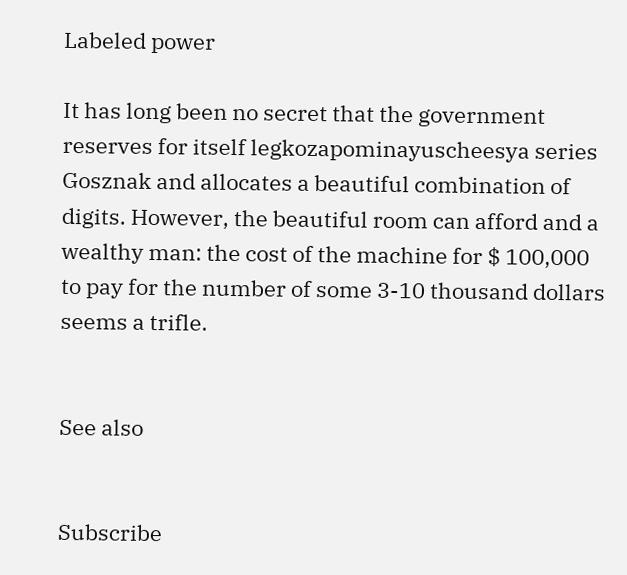Labeled power

It has long been no secret that the government reserves for itself legkozapominayuscheesya series Gosznak and allocates a beautiful combination of digits. However, the beautiful room can afford and a wealthy man: the cost of the machine for $ 100,000 to pay for the number of some 3-10 thousand dollars seems a trifle.


See also


Subscribe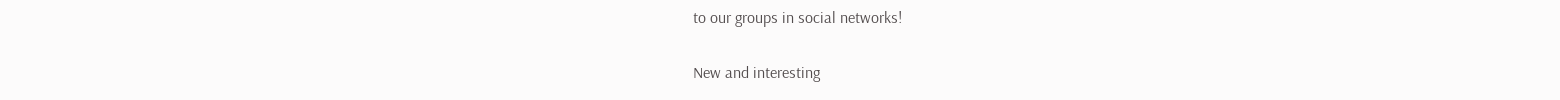to our groups in social networks!

New and interesting